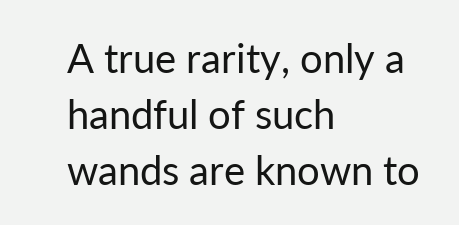A true rarity, only a handful of such wands are known to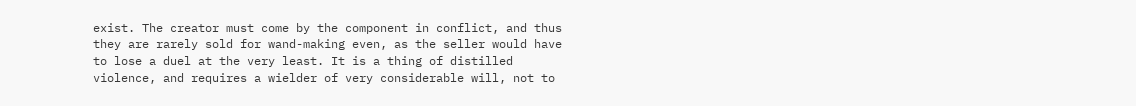exist. The creator must come by the component in conflict, and thus they are rarely sold for wand-making even, as the seller would have to lose a duel at the very least. It is a thing of distilled violence, and requires a wielder of very considerable will, not to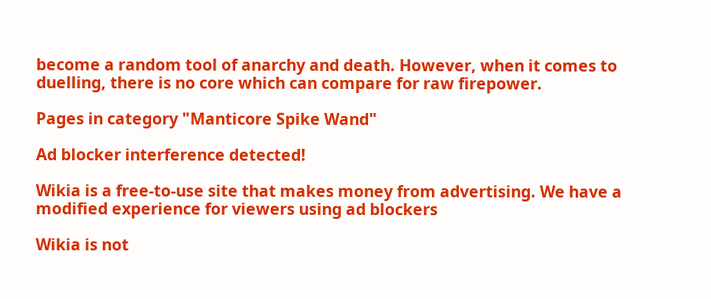become a random tool of anarchy and death. However, when it comes to duelling, there is no core which can compare for raw firepower.

Pages in category "Manticore Spike Wand"

Ad blocker interference detected!

Wikia is a free-to-use site that makes money from advertising. We have a modified experience for viewers using ad blockers

Wikia is not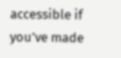accessible if you’ve made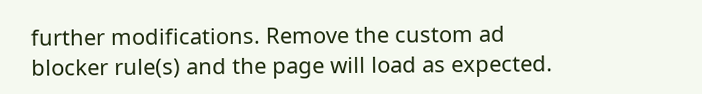further modifications. Remove the custom ad blocker rule(s) and the page will load as expected.